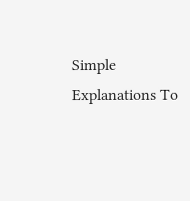Simple Explanations To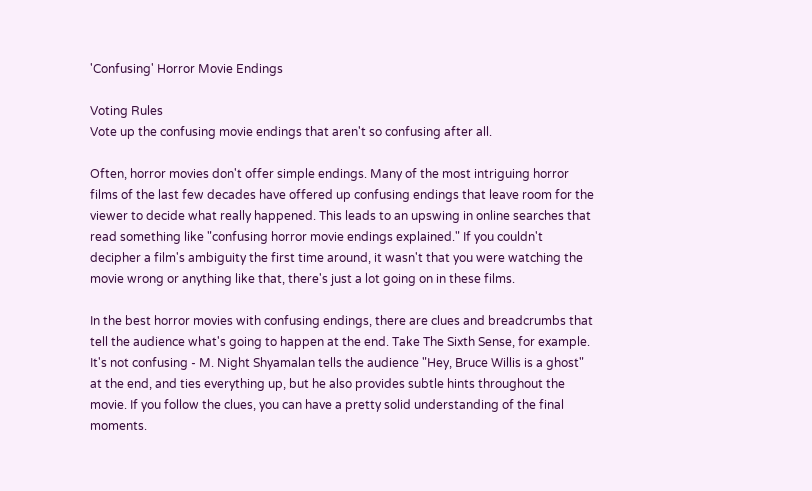'Confusing' Horror Movie Endings

Voting Rules
Vote up the confusing movie endings that aren't so confusing after all.

Often, horror movies don't offer simple endings. Many of the most intriguing horror films of the last few decades have offered up confusing endings that leave room for the viewer to decide what really happened. This leads to an upswing in online searches that read something like "confusing horror movie endings explained." If you couldn't decipher a film's ambiguity the first time around, it wasn't that you were watching the movie wrong or anything like that, there's just a lot going on in these films.

In the best horror movies with confusing endings, there are clues and breadcrumbs that tell the audience what's going to happen at the end. Take The Sixth Sense, for example. It's not confusing - M. Night Shyamalan tells the audience "Hey, Bruce Willis is a ghost" at the end, and ties everything up, but he also provides subtle hints throughout the movie. If you follow the clues, you can have a pretty solid understanding of the final moments.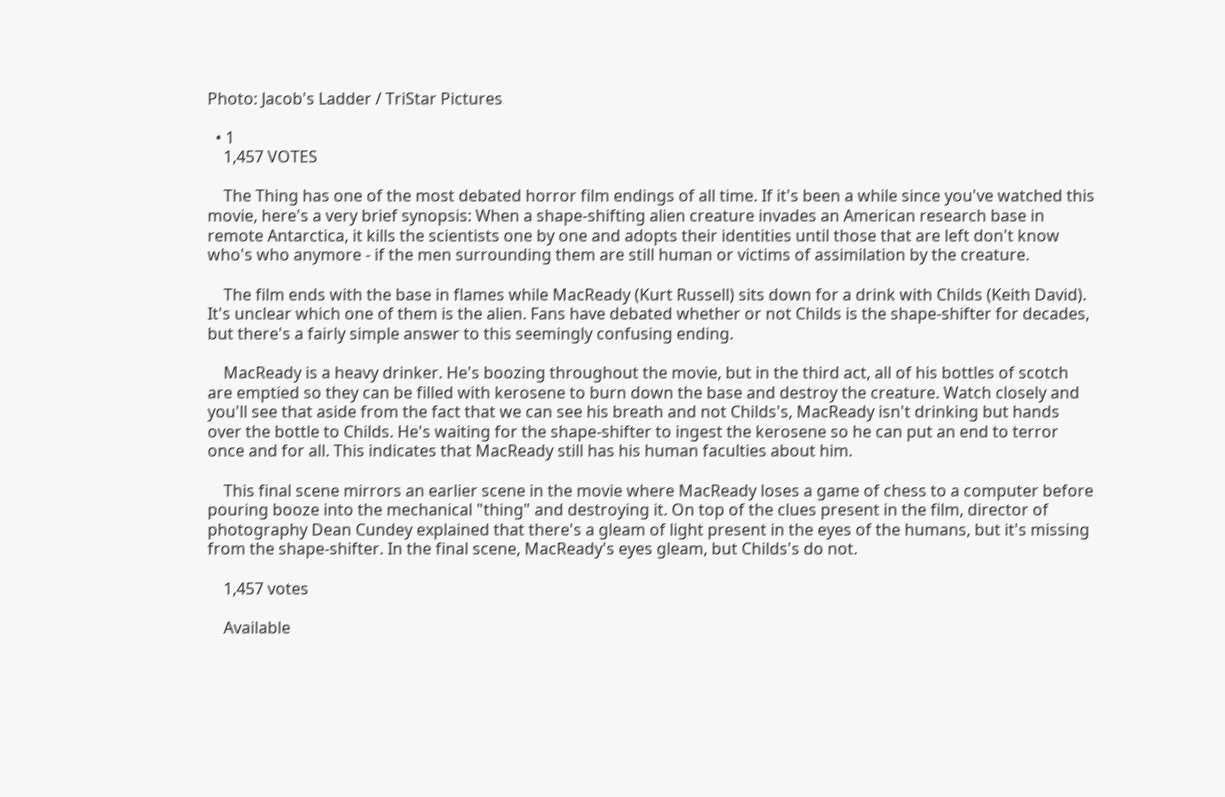Photo: Jacob's Ladder / TriStar Pictures

  • 1
    1,457 VOTES

    The Thing has one of the most debated horror film endings of all time. If it's been a while since you've watched this movie, here's a very brief synopsis: When a shape-shifting alien creature invades an American research base in remote Antarctica, it kills the scientists one by one and adopts their identities until those that are left don't know who's who anymore - if the men surrounding them are still human or victims of assimilation by the creature.

    The film ends with the base in flames while MacReady (Kurt Russell) sits down for a drink with Childs (Keith David). It's unclear which one of them is the alien. Fans have debated whether or not Childs is the shape-shifter for decades, but there's a fairly simple answer to this seemingly confusing ending.

    MacReady is a heavy drinker. He's boozing throughout the movie, but in the third act, all of his bottles of scotch are emptied so they can be filled with kerosene to burn down the base and destroy the creature. Watch closely and you'll see that aside from the fact that we can see his breath and not Childs's, MacReady isn't drinking but hands over the bottle to Childs. He's waiting for the shape-shifter to ingest the kerosene so he can put an end to terror once and for all. This indicates that MacReady still has his human faculties about him.

    This final scene mirrors an earlier scene in the movie where MacReady loses a game of chess to a computer before pouring booze into the mechanical "thing" and destroying it. On top of the clues present in the film, director of photography Dean Cundey explained that there's a gleam of light present in the eyes of the humans, but it's missing from the shape-shifter. In the final scene, MacReady's eyes gleam, but Childs's do not.

    1,457 votes

    Available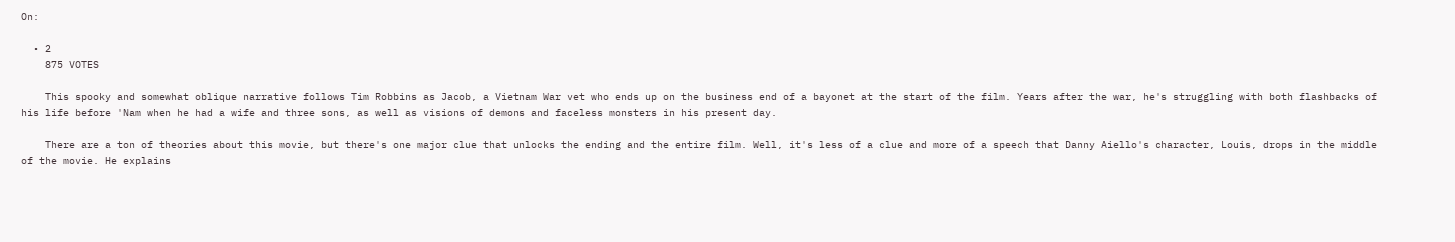On:

  • 2
    875 VOTES

    This spooky and somewhat oblique narrative follows Tim Robbins as Jacob, a Vietnam War vet who ends up on the business end of a bayonet at the start of the film. Years after the war, he's struggling with both flashbacks of his life before 'Nam when he had a wife and three sons, as well as visions of demons and faceless monsters in his present day.

    There are a ton of theories about this movie, but there's one major clue that unlocks the ending and the entire film. Well, it's less of a clue and more of a speech that Danny Aiello's character, Louis, drops in the middle of the movie. He explains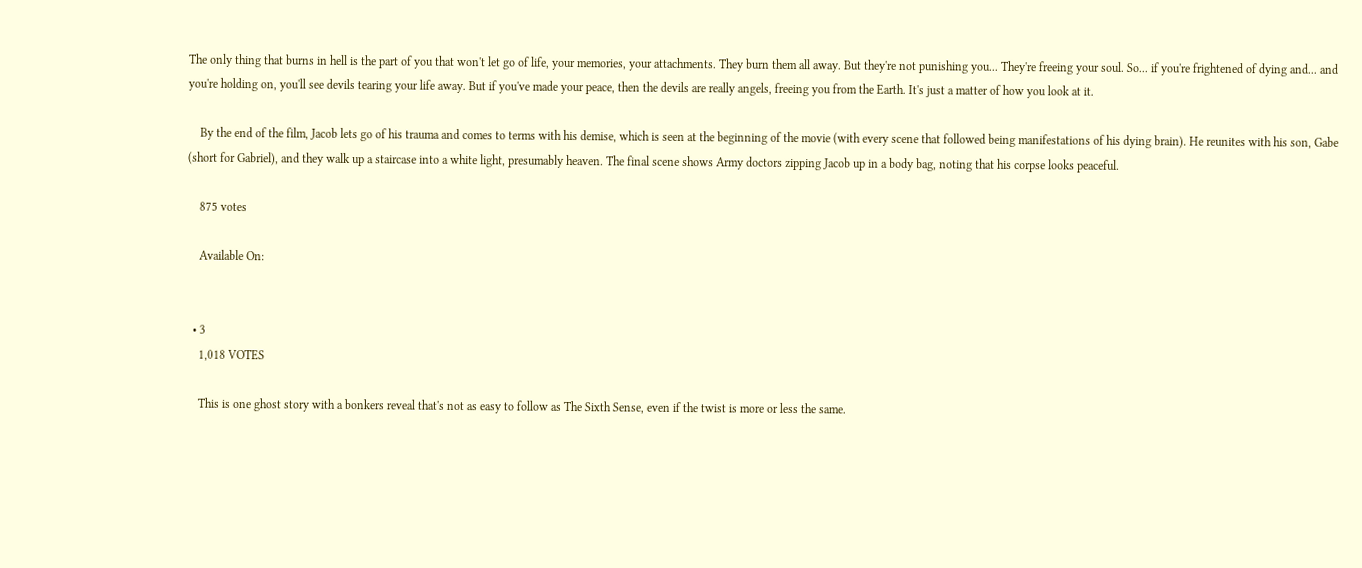The only thing that burns in hell is the part of you that won't let go of life, your memories, your attachments. They burn them all away. But they're not punishing you... They're freeing your soul. So... if you're frightened of dying and... and you're holding on, you'll see devils tearing your life away. But if you've made your peace, then the devils are really angels, freeing you from the Earth. It's just a matter of how you look at it.

    By the end of the film, Jacob lets go of his trauma and comes to terms with his demise, which is seen at the beginning of the movie (with every scene that followed being manifestations of his dying brain). He reunites with his son, Gabe (short for Gabriel), and they walk up a staircase into a white light, presumably heaven. The final scene shows Army doctors zipping Jacob up in a body bag, noting that his corpse looks peaceful.

    875 votes

    Available On:


  • 3
    1,018 VOTES

    This is one ghost story with a bonkers reveal that's not as easy to follow as The Sixth Sense, even if the twist is more or less the same.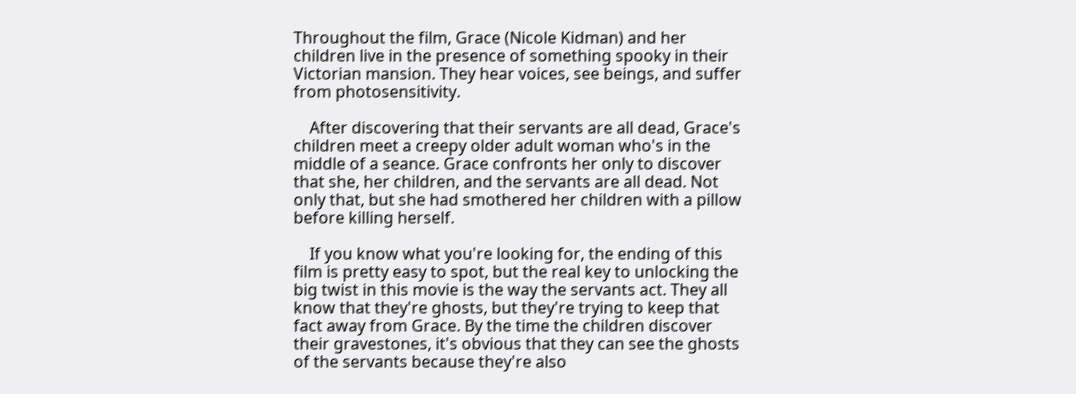Throughout the film, Grace (Nicole Kidman) and her children live in the presence of something spooky in their Victorian mansion. They hear voices, see beings, and suffer from photosensitivity.

    After discovering that their servants are all dead, Grace's children meet a creepy older adult woman who's in the middle of a seance. Grace confronts her only to discover that she, her children, and the servants are all dead. Not only that, but she had smothered her children with a pillow before killing herself.

    If you know what you're looking for, the ending of this film is pretty easy to spot, but the real key to unlocking the big twist in this movie is the way the servants act. They all know that they're ghosts, but they're trying to keep that fact away from Grace. By the time the children discover their gravestones, it's obvious that they can see the ghosts of the servants because they're also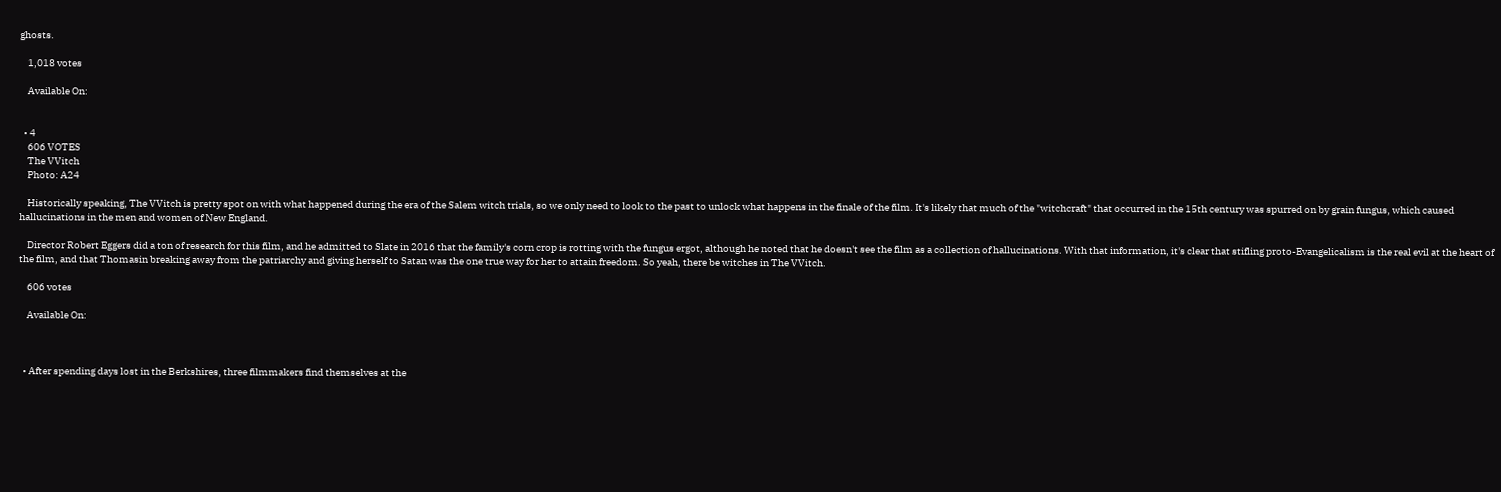ghosts.

    1,018 votes

    Available On:


  • 4
    606 VOTES
    The VVitch
    Photo: A24

    Historically speaking, The VVitch is pretty spot on with what happened during the era of the Salem witch trials, so we only need to look to the past to unlock what happens in the finale of the film. It's likely that much of the "witchcraft" that occurred in the 15th century was spurred on by grain fungus, which caused hallucinations in the men and women of New England.

    Director Robert Eggers did a ton of research for this film, and he admitted to Slate in 2016 that the family's corn crop is rotting with the fungus ergot, although he noted that he doesn't see the film as a collection of hallucinations. With that information, it's clear that stifling proto-Evangelicalism is the real evil at the heart of the film, and that Thomasin breaking away from the patriarchy and giving herself to Satan was the one true way for her to attain freedom. So yeah, there be witches in The VVitch.

    606 votes

    Available On:



  • After spending days lost in the Berkshires, three filmmakers find themselves at the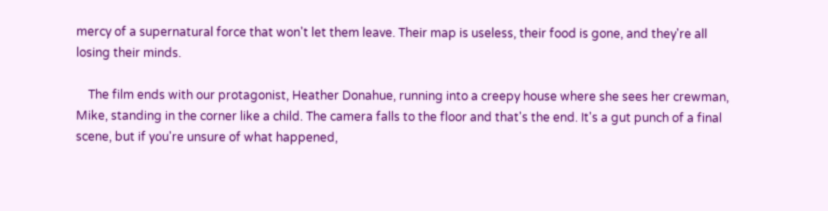mercy of a supernatural force that won't let them leave. Their map is useless, their food is gone, and they're all losing their minds.

    The film ends with our protagonist, Heather Donahue, running into a creepy house where she sees her crewman, Mike, standing in the corner like a child. The camera falls to the floor and that's the end. It's a gut punch of a final scene, but if you're unsure of what happened,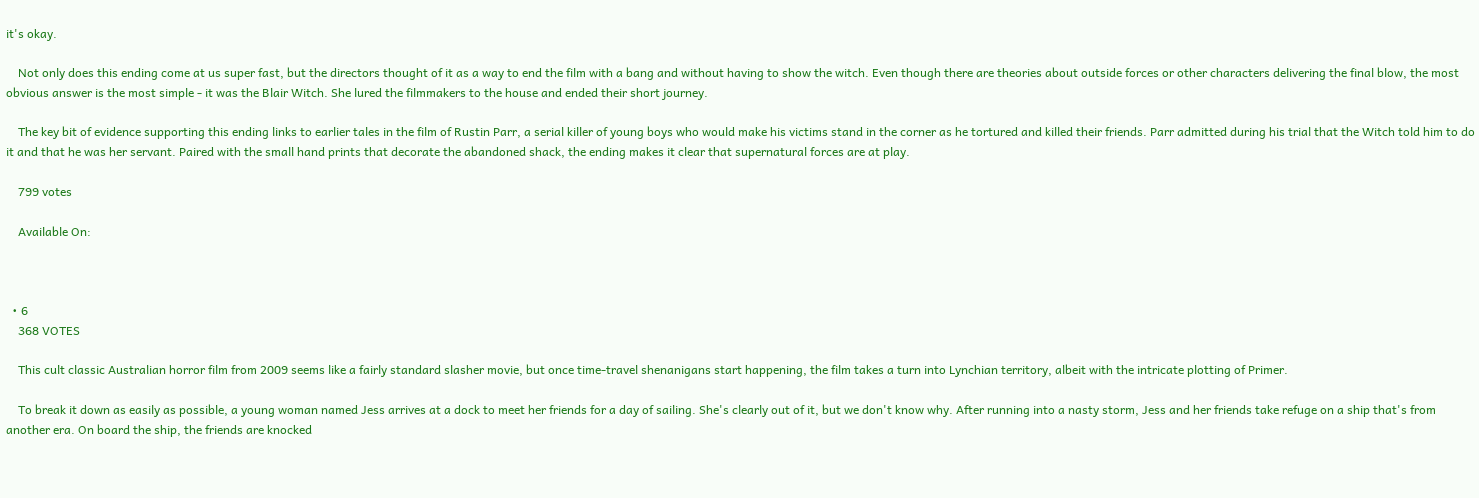it's okay.

    Not only does this ending come at us super fast, but the directors thought of it as a way to end the film with a bang and without having to show the witch. Even though there are theories about outside forces or other characters delivering the final blow, the most obvious answer is the most simple - it was the Blair Witch. She lured the filmmakers to the house and ended their short journey.

    The key bit of evidence supporting this ending links to earlier tales in the film of Rustin Parr, a serial killer of young boys who would make his victims stand in the corner as he tortured and killed their friends. Parr admitted during his trial that the Witch told him to do it and that he was her servant. Paired with the small hand prints that decorate the abandoned shack, the ending makes it clear that supernatural forces are at play.

    799 votes

    Available On:



  • 6
    368 VOTES

    This cult classic Australian horror film from 2009 seems like a fairly standard slasher movie, but once time-travel shenanigans start happening, the film takes a turn into Lynchian territory, albeit with the intricate plotting of Primer.

    To break it down as easily as possible, a young woman named Jess arrives at a dock to meet her friends for a day of sailing. She's clearly out of it, but we don't know why. After running into a nasty storm, Jess and her friends take refuge on a ship that's from another era. On board the ship, the friends are knocked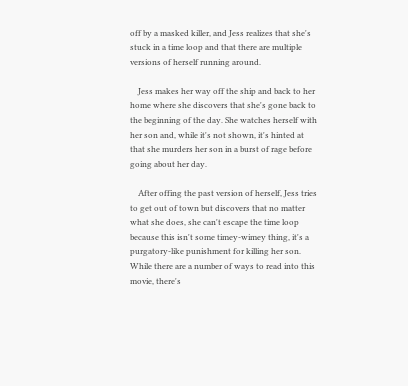off by a masked killer, and Jess realizes that she's stuck in a time loop and that there are multiple versions of herself running around.

    Jess makes her way off the ship and back to her home where she discovers that she's gone back to the beginning of the day. She watches herself with her son and, while it's not shown, it's hinted at that she murders her son in a burst of rage before going about her day.

    After offing the past version of herself, Jess tries to get out of town but discovers that no matter what she does, she can't escape the time loop because this isn't some timey-wimey thing, it's a purgatory-like punishment for killing her son. While there are a number of ways to read into this movie, there's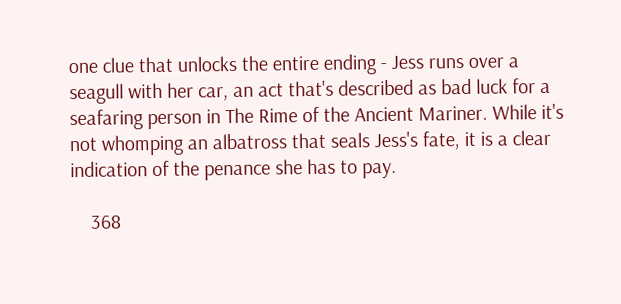one clue that unlocks the entire ending - Jess runs over a seagull with her car, an act that's described as bad luck for a seafaring person in The Rime of the Ancient Mariner. While it's not whomping an albatross that seals Jess's fate, it is a clear indication of the penance she has to pay.

    368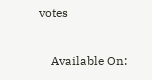votes

    Available On: